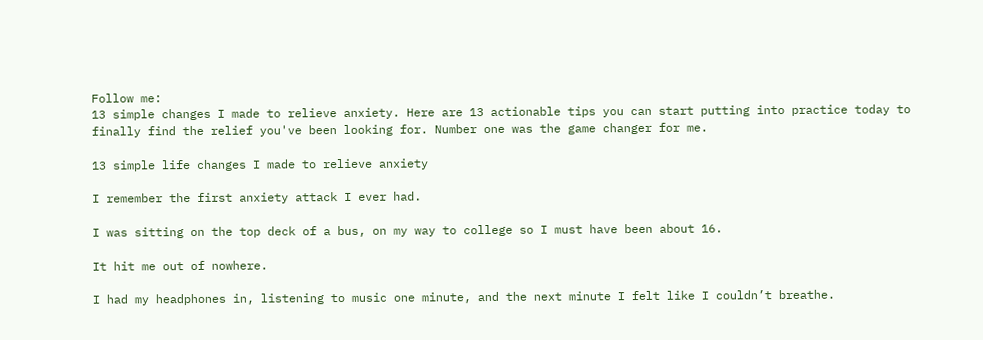Follow me:
13 simple changes I made to relieve anxiety. Here are 13 actionable tips you can start putting into practice today to finally find the relief you've been looking for. Number one was the game changer for me.

13 simple life changes I made to relieve anxiety

I remember the first anxiety attack I ever had.

I was sitting on the top deck of a bus, on my way to college so I must have been about 16.

It hit me out of nowhere.

I had my headphones in, listening to music one minute, and the next minute I felt like I couldn’t breathe.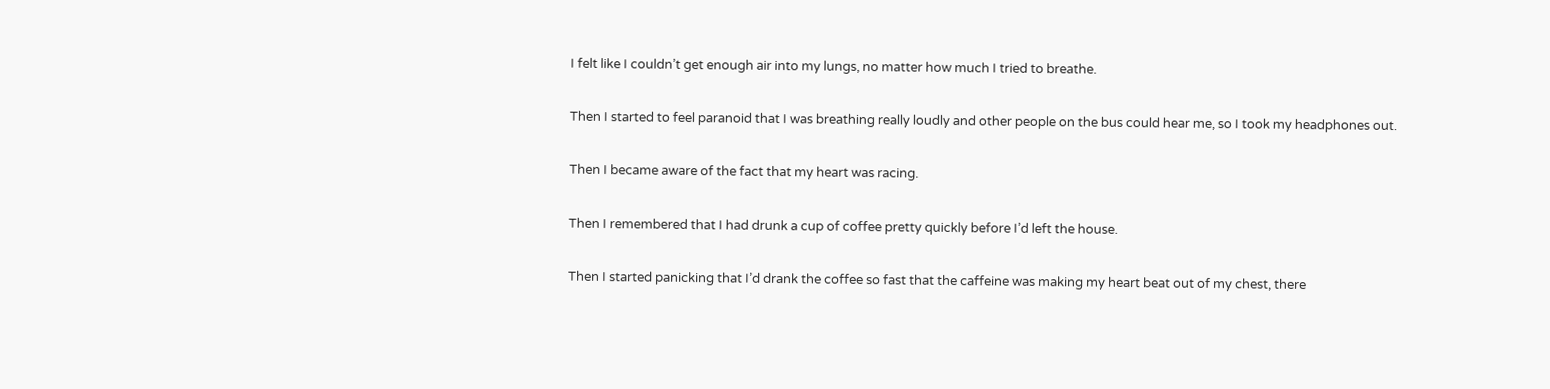I felt like I couldn’t get enough air into my lungs, no matter how much I tried to breathe.

Then I started to feel paranoid that I was breathing really loudly and other people on the bus could hear me, so I took my headphones out.

Then I became aware of the fact that my heart was racing.

Then I remembered that I had drunk a cup of coffee pretty quickly before I’d left the house.

Then I started panicking that I’d drank the coffee so fast that the caffeine was making my heart beat out of my chest, there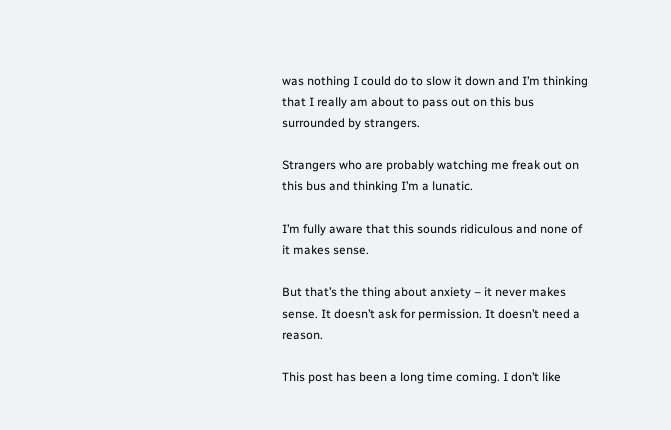was nothing I could do to slow it down and I’m thinking that I really am about to pass out on this bus surrounded by strangers.

Strangers who are probably watching me freak out on this bus and thinking I’m a lunatic.

I’m fully aware that this sounds ridiculous and none of it makes sense.

But that’s the thing about anxiety – it never makes sense. It doesn’t ask for permission. It doesn’t need a reason.

This post has been a long time coming. I don’t like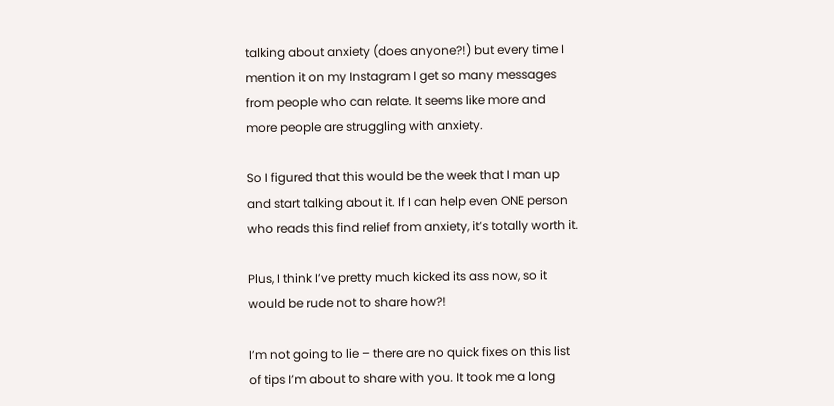talking about anxiety (does anyone?!) but every time I mention it on my Instagram I get so many messages from people who can relate. It seems like more and more people are struggling with anxiety.

So I figured that this would be the week that I man up and start talking about it. If I can help even ONE person who reads this find relief from anxiety, it’s totally worth it.

Plus, I think I’ve pretty much kicked its ass now, so it would be rude not to share how?!

I’m not going to lie – there are no quick fixes on this list of tips I’m about to share with you. It took me a long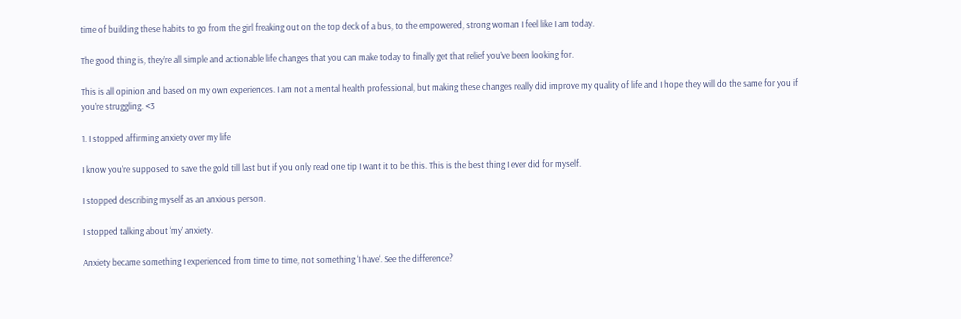time of building these habits to go from the girl freaking out on the top deck of a bus, to the empowered, strong woman I feel like I am today.

The good thing is, they’re all simple and actionable life changes that you can make today to finally get that relief you’ve been looking for.

This is all opinion and based on my own experiences. I am not a mental health professional, but making these changes really did improve my quality of life and I hope they will do the same for you if you’re struggling. <3

1. I stopped affirming anxiety over my life

I know you’re supposed to save the gold till last but if you only read one tip I want it to be this. This is the best thing I ever did for myself.

I stopped describing myself as an anxious person.

I stopped talking about ‘my’ anxiety.

Anxiety became something I experienced from time to time, not something ‘I have‘. See the difference?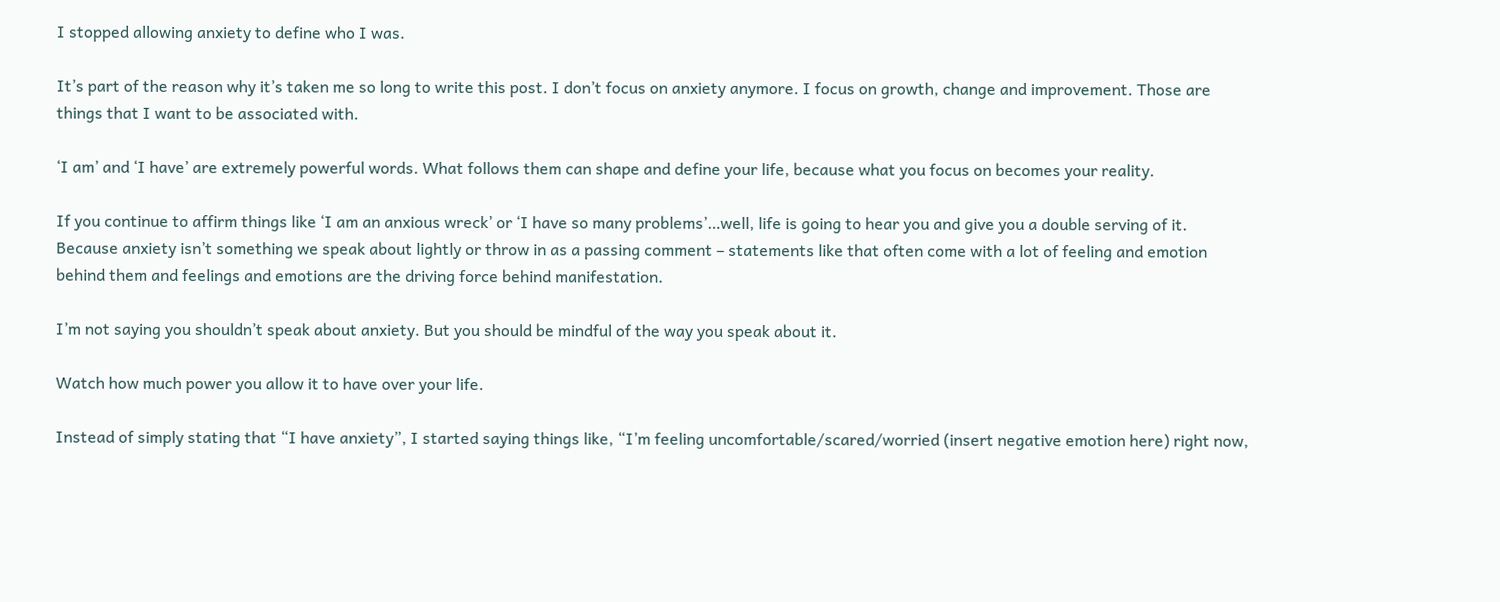I stopped allowing anxiety to define who I was.

It’s part of the reason why it’s taken me so long to write this post. I don’t focus on anxiety anymore. I focus on growth, change and improvement. Those are things that I want to be associated with.

‘I am’ and ‘I have’ are extremely powerful words. What follows them can shape and define your life, because what you focus on becomes your reality.

If you continue to affirm things like ‘I am an anxious wreck’ or ‘I have so many problems’…well, life is going to hear you and give you a double serving of it. Because anxiety isn’t something we speak about lightly or throw in as a passing comment – statements like that often come with a lot of feeling and emotion behind them and feelings and emotions are the driving force behind manifestation.

I’m not saying you shouldn’t speak about anxiety. But you should be mindful of the way you speak about it.

Watch how much power you allow it to have over your life.

Instead of simply stating that “I have anxiety”, I started saying things like, “I’m feeling uncomfortable/scared/worried (insert negative emotion here) right now,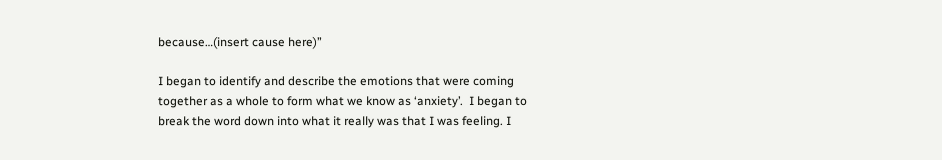because…(insert cause here)”

I began to identify and describe the emotions that were coming together as a whole to form what we know as ‘anxiety’.  I began to break the word down into what it really was that I was feeling. I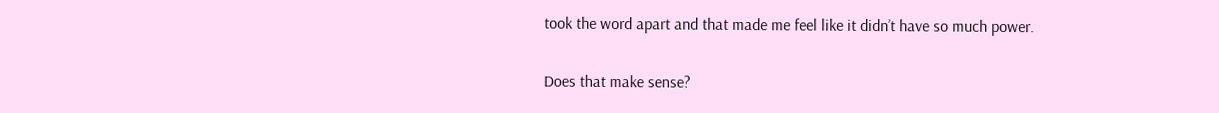took the word apart and that made me feel like it didn’t have so much power.

Does that make sense?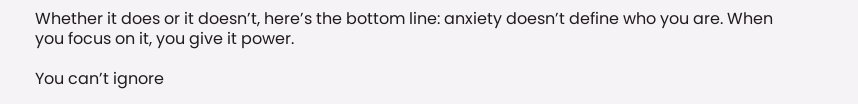Whether it does or it doesn’t, here’s the bottom line: anxiety doesn’t define who you are. When you focus on it, you give it power.

You can’t ignore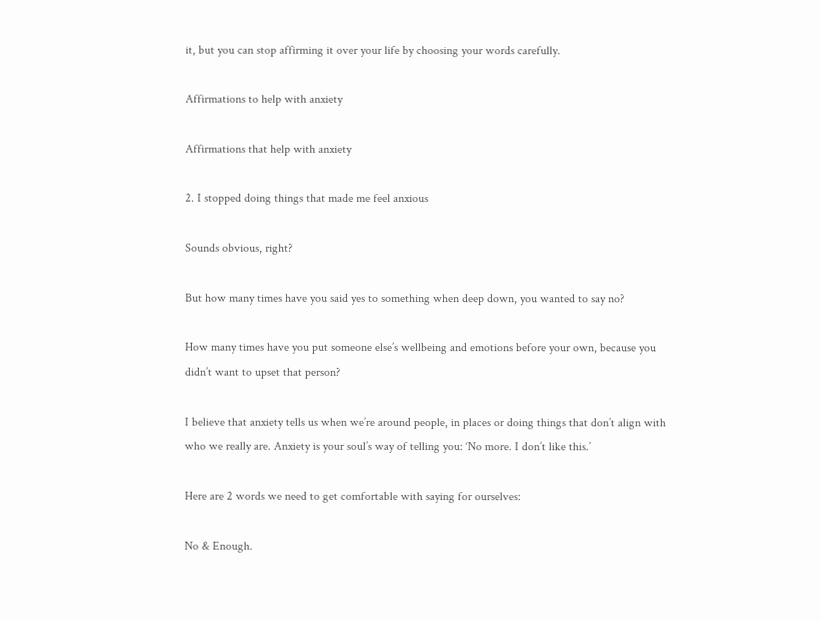it, but you can stop affirming it over your life by choosing your words carefully.

Affirmations to help with anxiety

Affirmations that help with anxiety

2. I stopped doing things that made me feel anxious

Sounds obvious, right?

But how many times have you said yes to something when deep down, you wanted to say no?

How many times have you put someone else’s wellbeing and emotions before your own, because you didn’t want to upset that person?

I believe that anxiety tells us when we’re around people, in places or doing things that don’t align with who we really are. Anxiety is your soul’s way of telling you: ‘No more. I don’t like this.’

Here are 2 words we need to get comfortable with saying for ourselves:

No & Enough.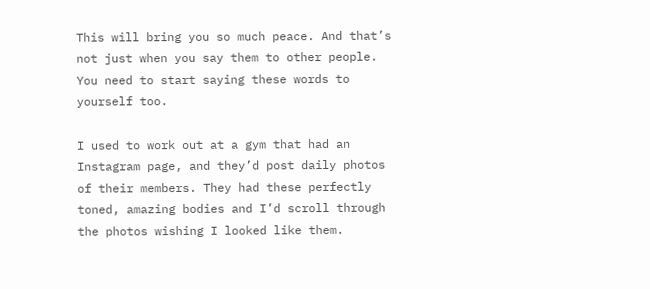This will bring you so much peace. And that’s not just when you say them to other people. You need to start saying these words to yourself too.

I used to work out at a gym that had an Instagram page, and they’d post daily photos of their members. They had these perfectly toned, amazing bodies and I’d scroll through the photos wishing I looked like them.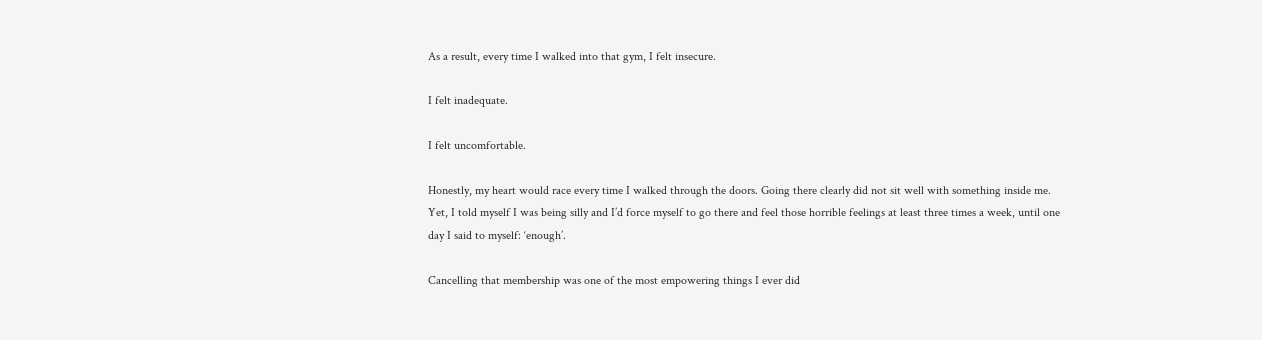As a result, every time I walked into that gym, I felt insecure.

I felt inadequate.

I felt uncomfortable.

Honestly, my heart would race every time I walked through the doors. Going there clearly did not sit well with something inside me. Yet, I told myself I was being silly and I’d force myself to go there and feel those horrible feelings at least three times a week, until one day I said to myself: ‘enough’.

Cancelling that membership was one of the most empowering things I ever did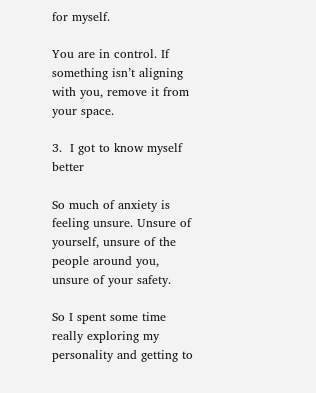for myself.

You are in control. If something isn’t aligning with you, remove it from your space.

3.  I got to know myself better

So much of anxiety is feeling unsure. Unsure of yourself, unsure of the people around you, unsure of your safety.

So I spent some time really exploring my personality and getting to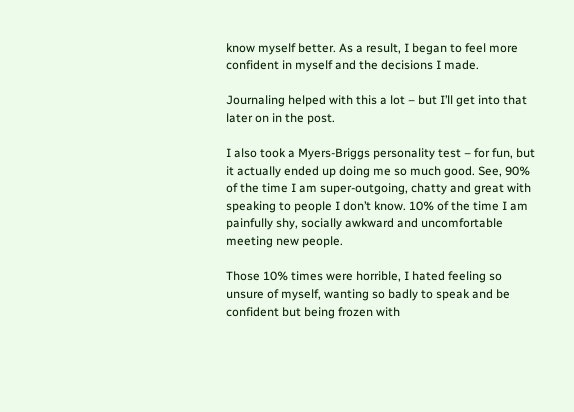know myself better. As a result, I began to feel more confident in myself and the decisions I made.

Journaling helped with this a lot – but I’ll get into that later on in the post.

I also took a Myers-Briggs personality test – for fun, but it actually ended up doing me so much good. See, 90% of the time I am super-outgoing, chatty and great with speaking to people I don’t know. 10% of the time I am painfully shy, socially awkward and uncomfortable meeting new people.

Those 10% times were horrible, I hated feeling so unsure of myself, wanting so badly to speak and be confident but being frozen with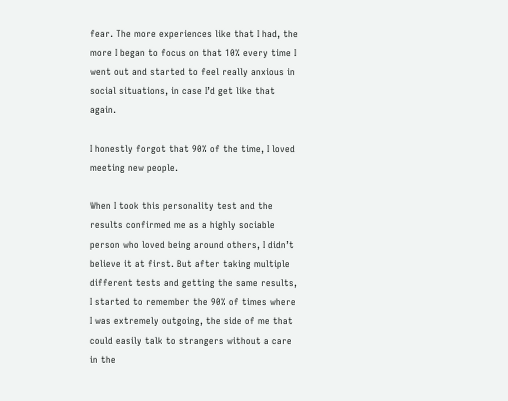fear. The more experiences like that I had, the more I began to focus on that 10% every time I went out and started to feel really anxious in social situations, in case I’d get like that again.

I honestly forgot that 90% of the time, I loved meeting new people.

When I took this personality test and the results confirmed me as a highly sociable person who loved being around others, I didn’t believe it at first. But after taking multiple different tests and getting the same results, I started to remember the 90% of times where I was extremely outgoing, the side of me that could easily talk to strangers without a care in the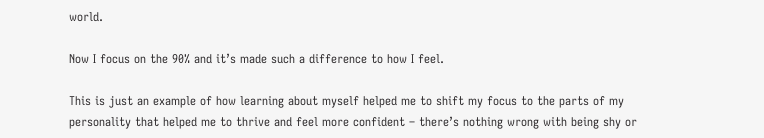world.

Now I focus on the 90% and it’s made such a difference to how I feel.

This is just an example of how learning about myself helped me to shift my focus to the parts of my personality that helped me to thrive and feel more confident – there’s nothing wrong with being shy or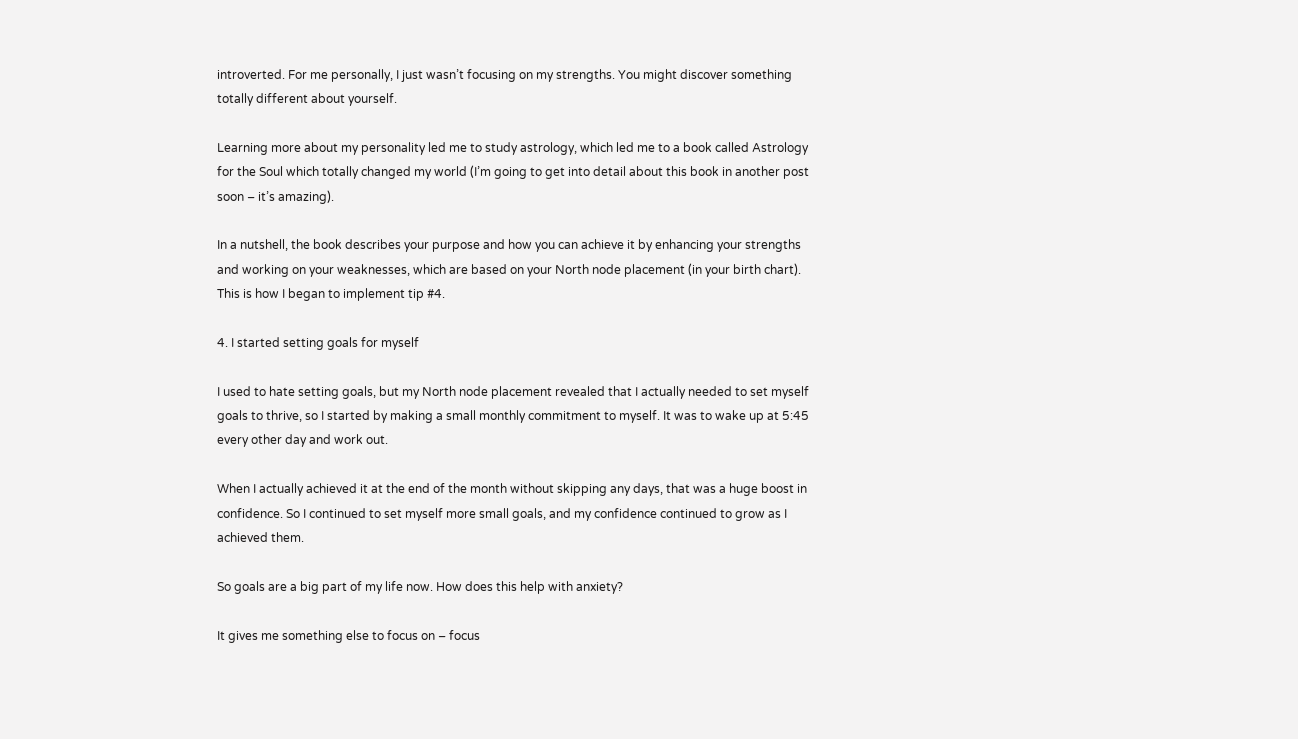introverted. For me personally, I just wasn’t focusing on my strengths. You might discover something totally different about yourself.

Learning more about my personality led me to study astrology, which led me to a book called Astrology for the Soul which totally changed my world (I’m going to get into detail about this book in another post soon – it’s amazing).

In a nutshell, the book describes your purpose and how you can achieve it by enhancing your strengths and working on your weaknesses, which are based on your North node placement (in your birth chart). This is how I began to implement tip #4.

4. I started setting goals for myself

I used to hate setting goals, but my North node placement revealed that I actually needed to set myself goals to thrive, so I started by making a small monthly commitment to myself. It was to wake up at 5:45 every other day and work out.

When I actually achieved it at the end of the month without skipping any days, that was a huge boost in confidence. So I continued to set myself more small goals, and my confidence continued to grow as I achieved them.

So goals are a big part of my life now. How does this help with anxiety?

It gives me something else to focus on – focus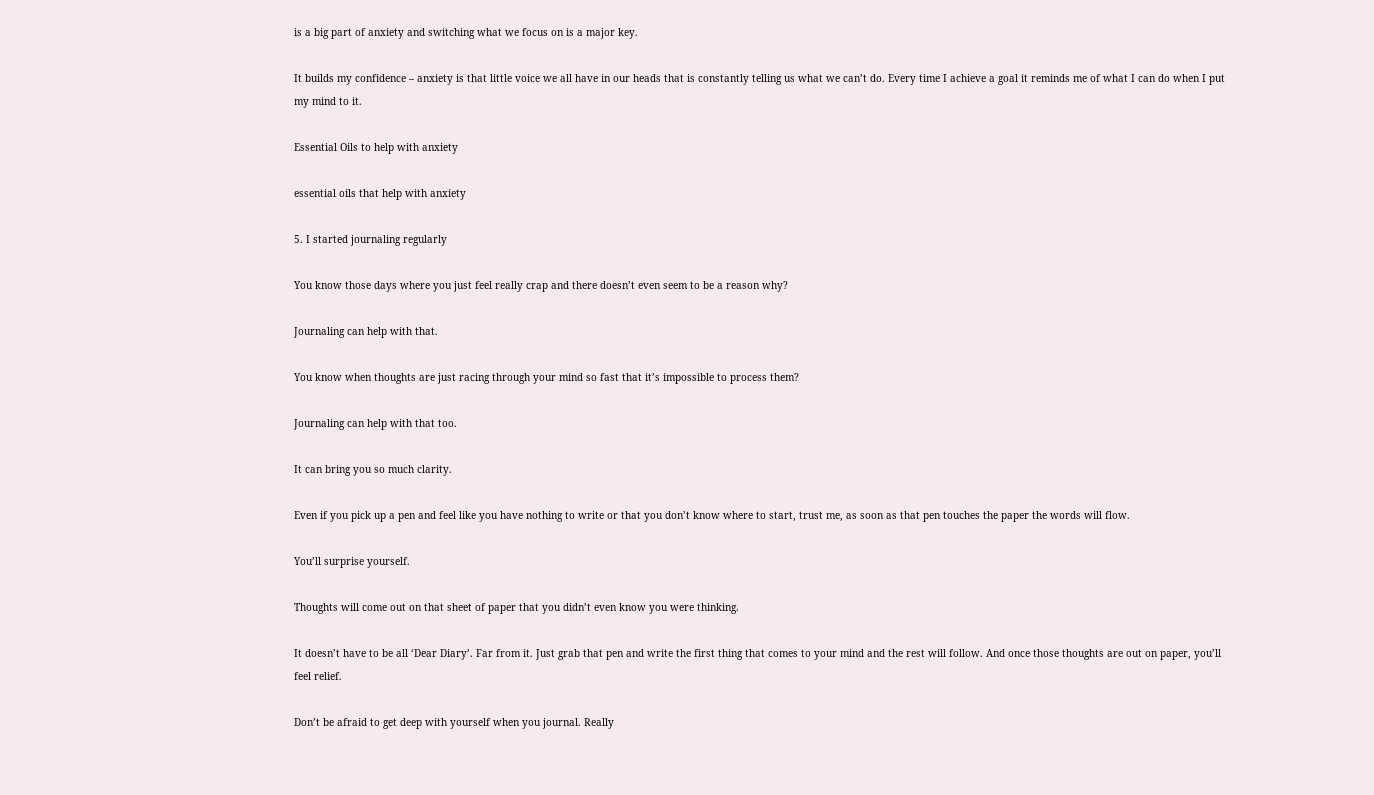is a big part of anxiety and switching what we focus on is a major key.

It builds my confidence – anxiety is that little voice we all have in our heads that is constantly telling us what we can’t do. Every time I achieve a goal it reminds me of what I can do when I put my mind to it.

Essential Oils to help with anxiety

essential oils that help with anxiety

5. I started journaling regularly

You know those days where you just feel really crap and there doesn’t even seem to be a reason why?

Journaling can help with that.

You know when thoughts are just racing through your mind so fast that it’s impossible to process them?

Journaling can help with that too.

It can bring you so much clarity.

Even if you pick up a pen and feel like you have nothing to write or that you don’t know where to start, trust me, as soon as that pen touches the paper the words will flow.

You’ll surprise yourself.

Thoughts will come out on that sheet of paper that you didn’t even know you were thinking.

It doesn’t have to be all ‘Dear Diary’. Far from it. Just grab that pen and write the first thing that comes to your mind and the rest will follow. And once those thoughts are out on paper, you’ll feel relief.

Don’t be afraid to get deep with yourself when you journal. Really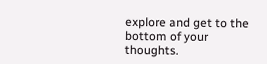explore and get to the bottom of your thoughts.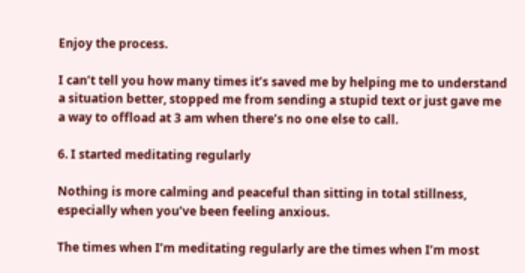Enjoy the process.

I can’t tell you how many times it’s saved me by helping me to understand a situation better, stopped me from sending a stupid text or just gave me a way to offload at 3 am when there’s no one else to call.

6. I started meditating regularly

Nothing is more calming and peaceful than sitting in total stillness, especially when you’ve been feeling anxious.

The times when I’m meditating regularly are the times when I’m most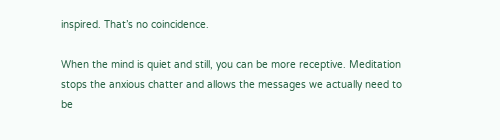inspired. That’s no coincidence.

When the mind is quiet and still, you can be more receptive. Meditation stops the anxious chatter and allows the messages we actually need to be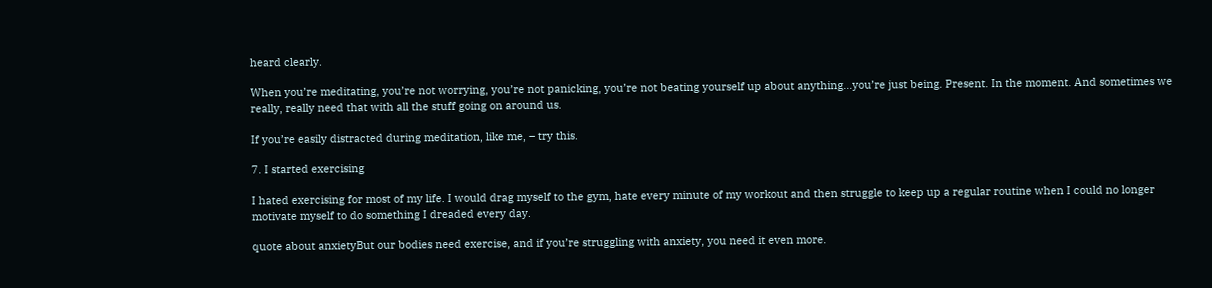heard clearly.

When you’re meditating, you’re not worrying, you’re not panicking, you’re not beating yourself up about anything…you’re just being. Present. In the moment. And sometimes we really, really need that with all the stuff going on around us.

If you’re easily distracted during meditation, like me, – try this.

7. I started exercising

I hated exercising for most of my life. I would drag myself to the gym, hate every minute of my workout and then struggle to keep up a regular routine when I could no longer motivate myself to do something I dreaded every day.

quote about anxietyBut our bodies need exercise, and if you’re struggling with anxiety, you need it even more.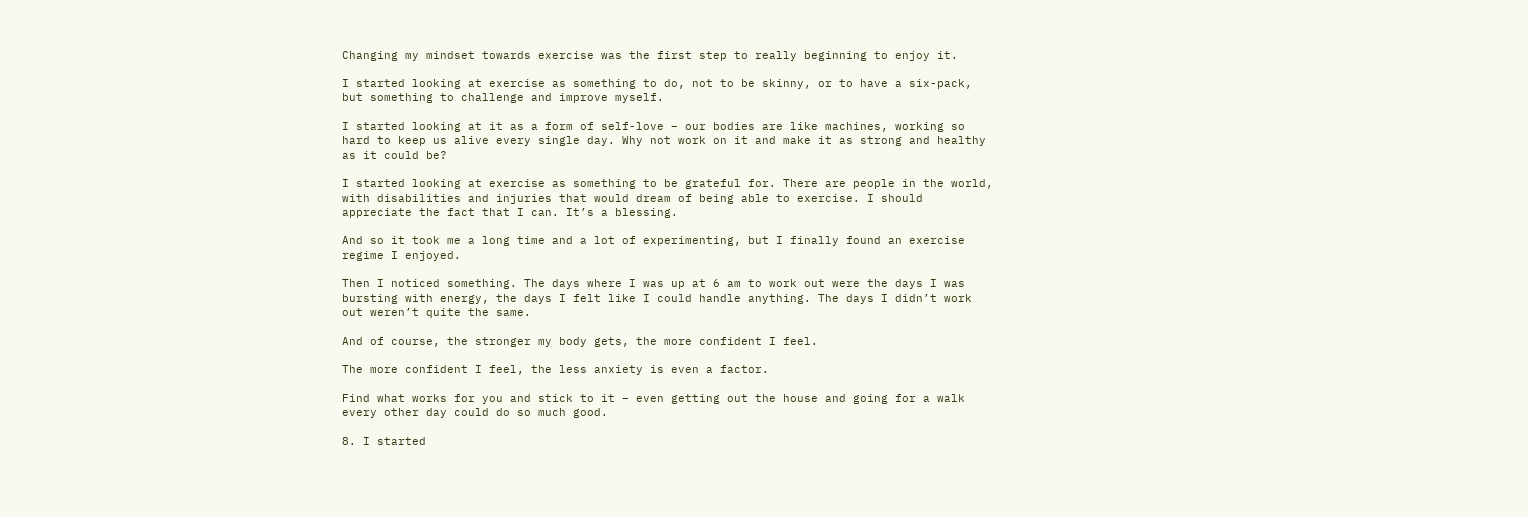Changing my mindset towards exercise was the first step to really beginning to enjoy it.

I started looking at exercise as something to do, not to be skinny, or to have a six-pack, but something to challenge and improve myself.

I started looking at it as a form of self-love – our bodies are like machines, working so hard to keep us alive every single day. Why not work on it and make it as strong and healthy as it could be?

I started looking at exercise as something to be grateful for. There are people in the world, with disabilities and injuries that would dream of being able to exercise. I should appreciate the fact that I can. It’s a blessing.

And so it took me a long time and a lot of experimenting, but I finally found an exercise regime I enjoyed.

Then I noticed something. The days where I was up at 6 am to work out were the days I was bursting with energy, the days I felt like I could handle anything. The days I didn’t work out weren’t quite the same.

And of course, the stronger my body gets, the more confident I feel.

The more confident I feel, the less anxiety is even a factor.

Find what works for you and stick to it – even getting out the house and going for a walk every other day could do so much good.

8. I started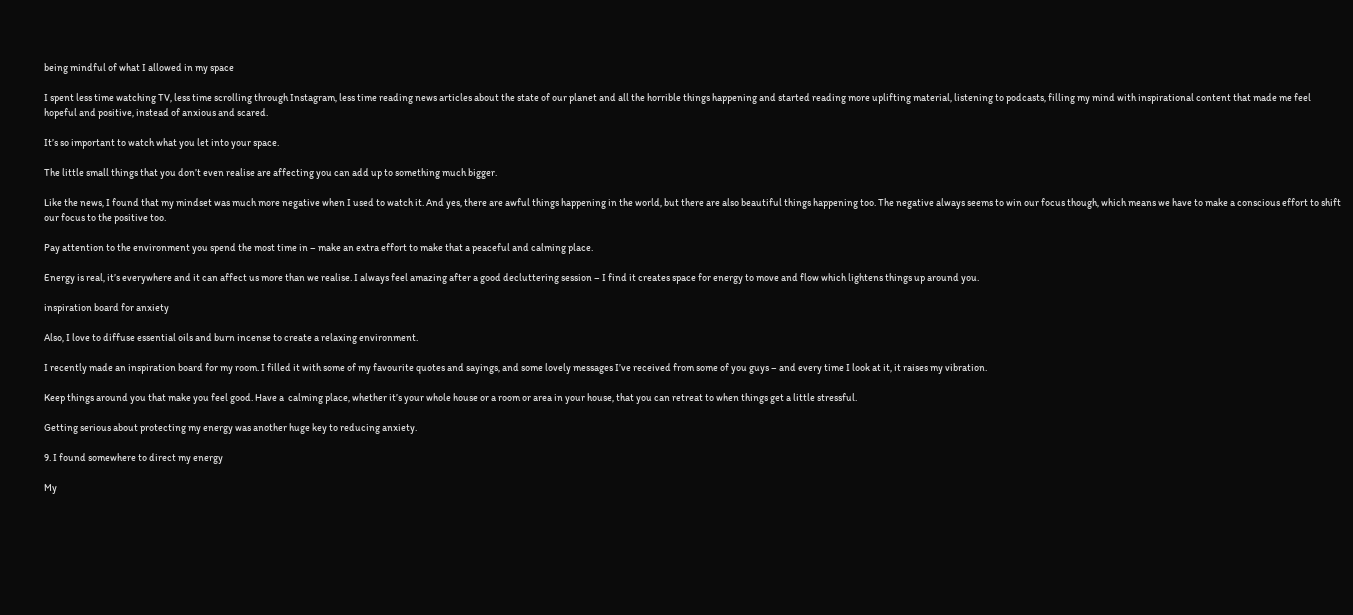being mindful of what I allowed in my space

I spent less time watching TV, less time scrolling through Instagram, less time reading news articles about the state of our planet and all the horrible things happening and started reading more uplifting material, listening to podcasts, filling my mind with inspirational content that made me feel hopeful and positive, instead of anxious and scared.

It’s so important to watch what you let into your space.

The little small things that you don’t even realise are affecting you can add up to something much bigger.

Like the news, I found that my mindset was much more negative when I used to watch it. And yes, there are awful things happening in the world, but there are also beautiful things happening too. The negative always seems to win our focus though, which means we have to make a conscious effort to shift our focus to the positive too.

Pay attention to the environment you spend the most time in – make an extra effort to make that a peaceful and calming place.

Energy is real, it’s everywhere and it can affect us more than we realise. I always feel amazing after a good decluttering session – I find it creates space for energy to move and flow which lightens things up around you.

inspiration board for anxiety

Also, I love to diffuse essential oils and burn incense to create a relaxing environment.

I recently made an inspiration board for my room. I filled it with some of my favourite quotes and sayings, and some lovely messages I’ve received from some of you guys – and every time I look at it, it raises my vibration.

Keep things around you that make you feel good. Have a  calming place, whether it’s your whole house or a room or area in your house, that you can retreat to when things get a little stressful.

Getting serious about protecting my energy was another huge key to reducing anxiety.

9. I found somewhere to direct my energy

My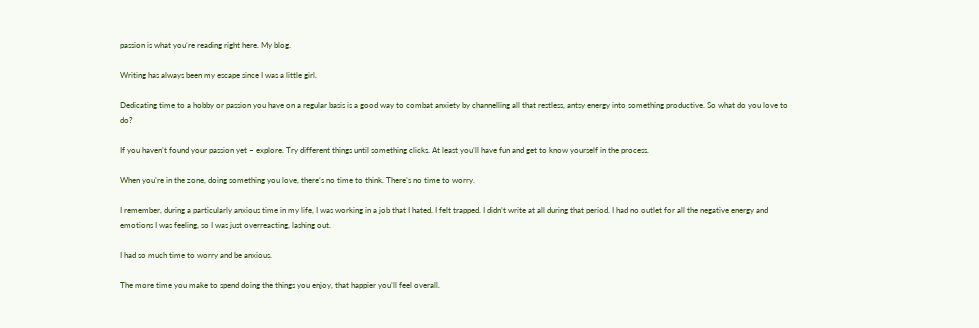passion is what you’re reading right here. My blog.

Writing has always been my escape since I was a little girl.

Dedicating time to a hobby or passion you have on a regular basis is a good way to combat anxiety by channelling all that restless, antsy energy into something productive. So what do you love to do?

If you haven’t found your passion yet – explore. Try different things until something clicks. At least you’ll have fun and get to know yourself in the process.

When you’re in the zone, doing something you love, there’s no time to think. There’s no time to worry.

I remember, during a particularly anxious time in my life, I was working in a job that I hated. I felt trapped. I didn’t write at all during that period. I had no outlet for all the negative energy and emotions I was feeling, so I was just overreacting, lashing out.

I had so much time to worry and be anxious.

The more time you make to spend doing the things you enjoy, that happier you’ll feel overall.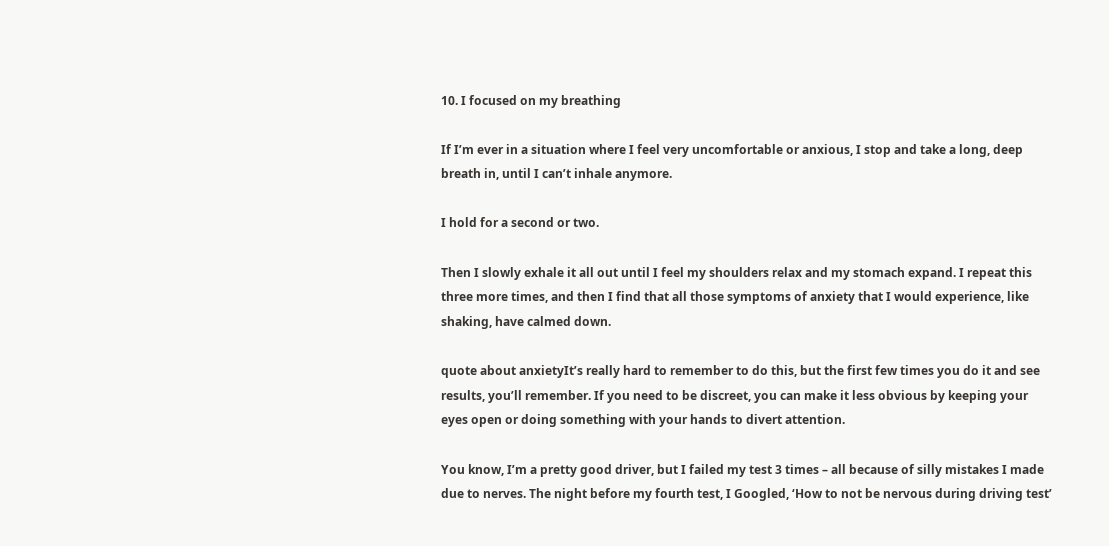10. I focused on my breathing

If I’m ever in a situation where I feel very uncomfortable or anxious, I stop and take a long, deep breath in, until I can’t inhale anymore.

I hold for a second or two.

Then I slowly exhale it all out until I feel my shoulders relax and my stomach expand. I repeat this three more times, and then I find that all those symptoms of anxiety that I would experience, like shaking, have calmed down.

quote about anxietyIt’s really hard to remember to do this, but the first few times you do it and see results, you’ll remember. If you need to be discreet, you can make it less obvious by keeping your eyes open or doing something with your hands to divert attention.

You know, I’m a pretty good driver, but I failed my test 3 times – all because of silly mistakes I made due to nerves. The night before my fourth test, I Googled, ‘How to not be nervous during driving test’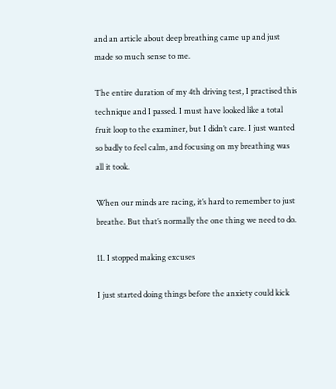and an article about deep breathing came up and just made so much sense to me.

The entire duration of my 4th driving test, I practised this technique and I passed. I must have looked like a total fruit loop to the examiner, but I didn’t care. I just wanted so badly to feel calm, and focusing on my breathing was all it took.

When our minds are racing, it’s hard to remember to just breathe. But that’s normally the one thing we need to do.

11. I stopped making excuses

I just started doing things before the anxiety could kick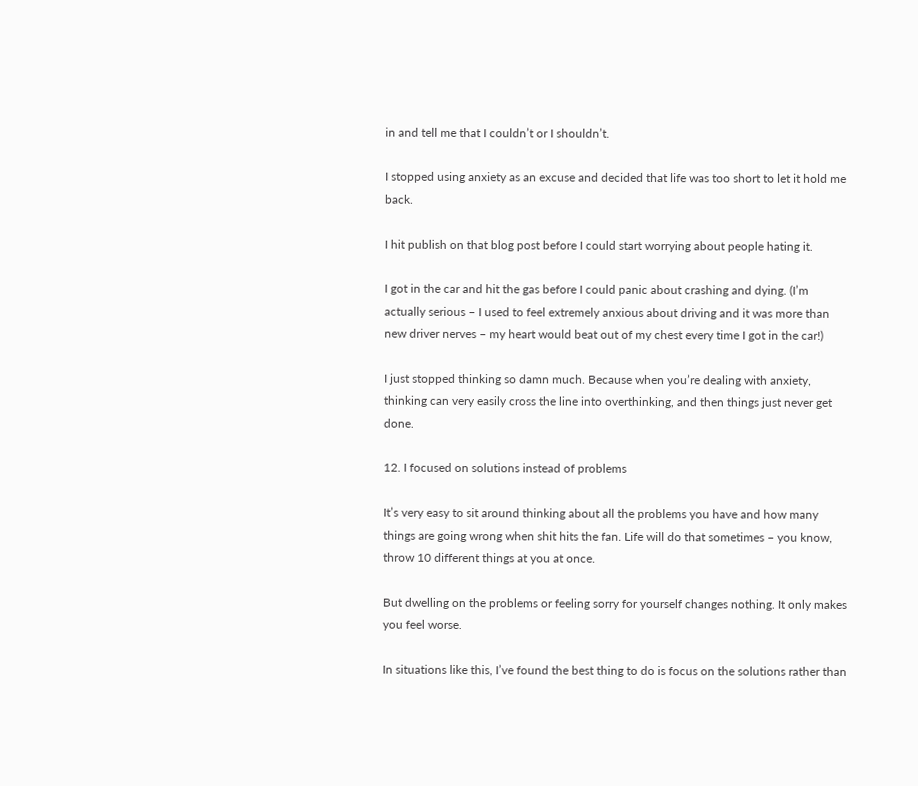in and tell me that I couldn’t or I shouldn’t.

I stopped using anxiety as an excuse and decided that life was too short to let it hold me back.

I hit publish on that blog post before I could start worrying about people hating it.

I got in the car and hit the gas before I could panic about crashing and dying. (I’m actually serious – I used to feel extremely anxious about driving and it was more than new driver nerves – my heart would beat out of my chest every time I got in the car!)

I just stopped thinking so damn much. Because when you’re dealing with anxiety, thinking can very easily cross the line into overthinking, and then things just never get done.

12. I focused on solutions instead of problems

It’s very easy to sit around thinking about all the problems you have and how many things are going wrong when shit hits the fan. Life will do that sometimes – you know, throw 10 different things at you at once.

But dwelling on the problems or feeling sorry for yourself changes nothing. It only makes you feel worse.

In situations like this, I’ve found the best thing to do is focus on the solutions rather than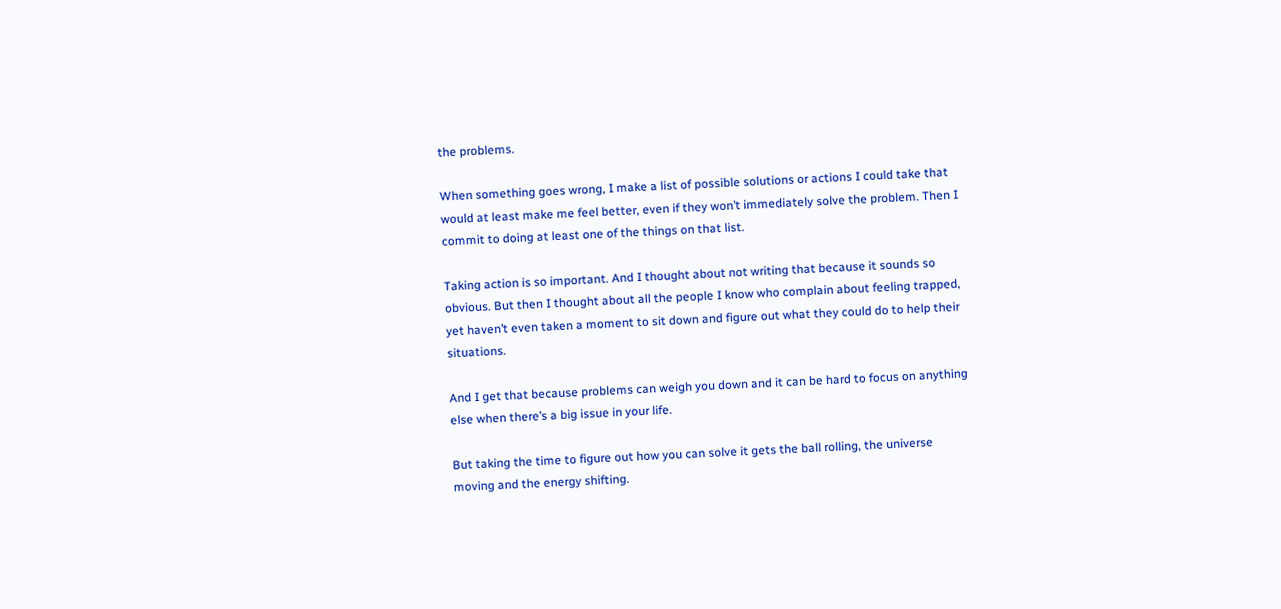the problems.

When something goes wrong, I make a list of possible solutions or actions I could take that would at least make me feel better, even if they won’t immediately solve the problem. Then I commit to doing at least one of the things on that list.

Taking action is so important. And I thought about not writing that because it sounds so obvious. But then I thought about all the people I know who complain about feeling trapped, yet haven’t even taken a moment to sit down and figure out what they could do to help their situations.

And I get that because problems can weigh you down and it can be hard to focus on anything else when there’s a big issue in your life.

But taking the time to figure out how you can solve it gets the ball rolling, the universe moving and the energy shifting.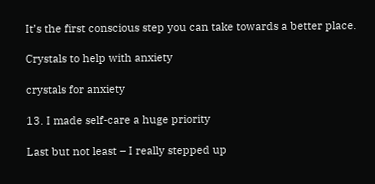It’s the first conscious step you can take towards a better place.

Crystals to help with anxiety

crystals for anxiety

13. I made self-care a huge priority

Last but not least – I really stepped up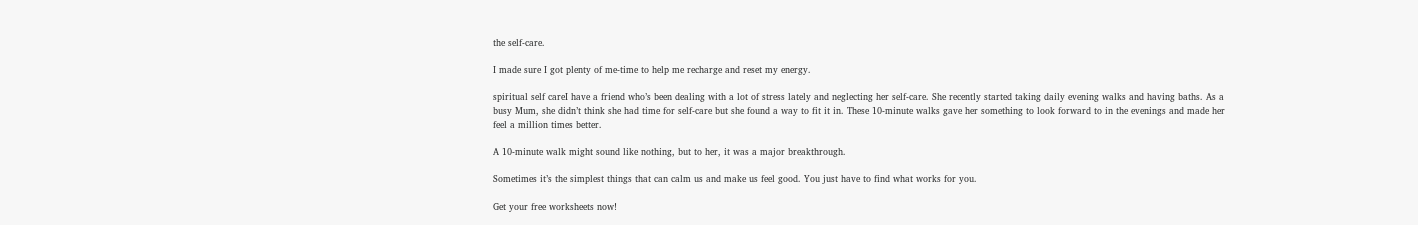the self-care.

I made sure I got plenty of me-time to help me recharge and reset my energy.

spiritual self careI have a friend who’s been dealing with a lot of stress lately and neglecting her self-care. She recently started taking daily evening walks and having baths. As a busy Mum, she didn’t think she had time for self-care but she found a way to fit it in. These 10-minute walks gave her something to look forward to in the evenings and made her feel a million times better.

A 10-minute walk might sound like nothing, but to her, it was a major breakthrough.

Sometimes it’s the simplest things that can calm us and make us feel good. You just have to find what works for you.

Get your free worksheets now!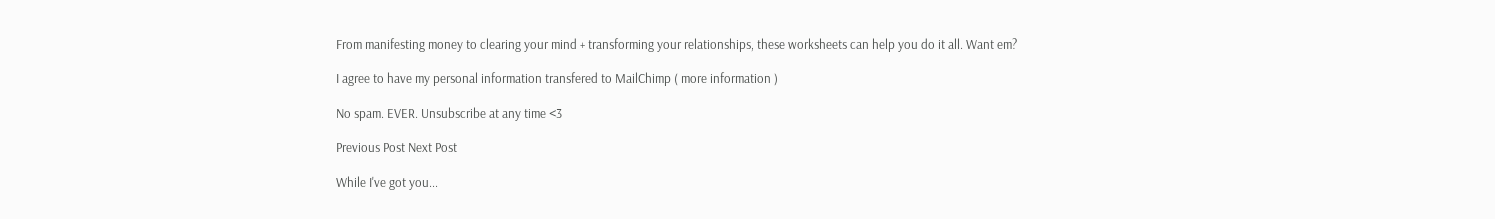From manifesting money to clearing your mind + transforming your relationships, these worksheets can help you do it all. Want em?

I agree to have my personal information transfered to MailChimp ( more information )

No spam. EVER. Unsubscribe at any time <3

Previous Post Next Post

While I've got you...